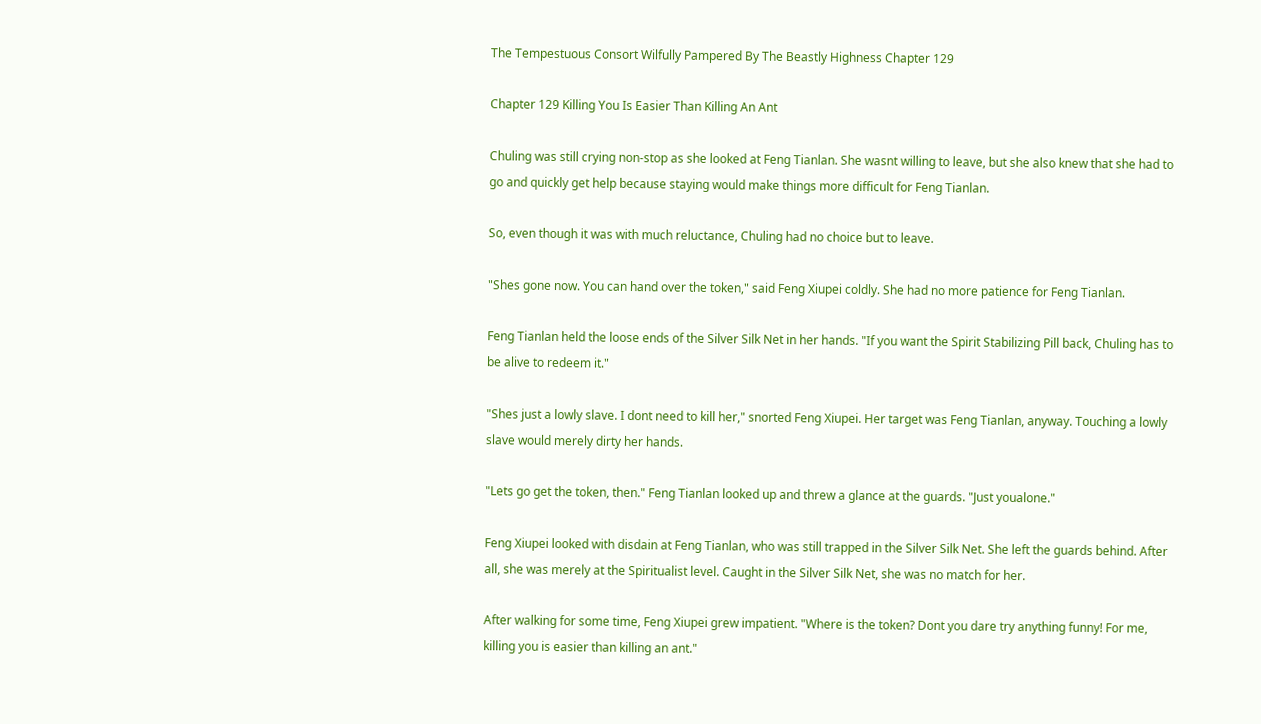The Tempestuous Consort Wilfully Pampered By The Beastly Highness Chapter 129

Chapter 129 Killing You Is Easier Than Killing An Ant

Chuling was still crying non-stop as she looked at Feng Tianlan. She wasnt willing to leave, but she also knew that she had to go and quickly get help because staying would make things more difficult for Feng Tianlan.

So, even though it was with much reluctance, Chuling had no choice but to leave.

"Shes gone now. You can hand over the token," said Feng Xiupei coldly. She had no more patience for Feng Tianlan.

Feng Tianlan held the loose ends of the Silver Silk Net in her hands. "If you want the Spirit Stabilizing Pill back, Chuling has to be alive to redeem it."

"Shes just a lowly slave. I dont need to kill her," snorted Feng Xiupei. Her target was Feng Tianlan, anyway. Touching a lowly slave would merely dirty her hands.

"Lets go get the token, then." Feng Tianlan looked up and threw a glance at the guards. "Just youalone."

Feng Xiupei looked with disdain at Feng Tianlan, who was still trapped in the Silver Silk Net. She left the guards behind. After all, she was merely at the Spiritualist level. Caught in the Silver Silk Net, she was no match for her.

After walking for some time, Feng Xiupei grew impatient. "Where is the token? Dont you dare try anything funny! For me, killing you is easier than killing an ant."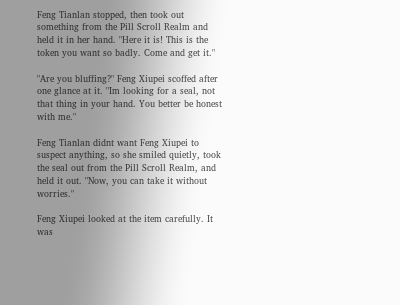Feng Tianlan stopped, then took out something from the Pill Scroll Realm and held it in her hand. "Here it is! This is the token you want so badly. Come and get it."

"Are you bluffing?" Feng Xiupei scoffed after one glance at it. "Im looking for a seal, not that thing in your hand. You better be honest with me."

Feng Tianlan didnt want Feng Xiupei to suspect anything, so she smiled quietly, took the seal out from the Pill Scroll Realm, and held it out. "Now, you can take it without worries."

Feng Xiupei looked at the item carefully. It was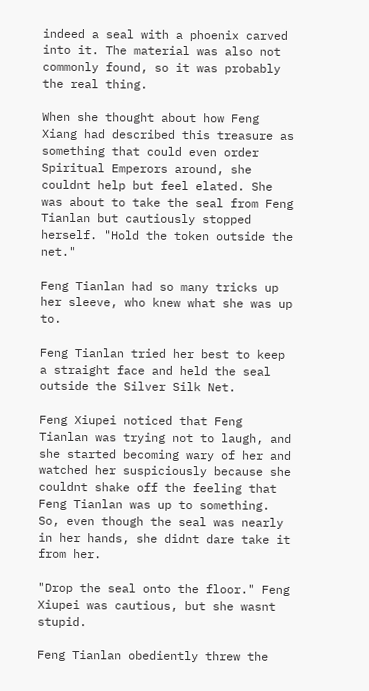indeed a seal with a phoenix carved into it. The material was also not commonly found, so it was probably the real thing.

When she thought about how Feng Xiang had described this treasure as something that could even order Spiritual Emperors around, she couldnt help but feel elated. She was about to take the seal from Feng Tianlan but cautiously stopped herself. "Hold the token outside the net."

Feng Tianlan had so many tricks up her sleeve, who knew what she was up to.

Feng Tianlan tried her best to keep a straight face and held the seal outside the Silver Silk Net.

Feng Xiupei noticed that Feng Tianlan was trying not to laugh, and she started becoming wary of her and watched her suspiciously because she couldnt shake off the feeling that Feng Tianlan was up to something. So, even though the seal was nearly in her hands, she didnt dare take it from her.

"Drop the seal onto the floor." Feng Xiupei was cautious, but she wasnt stupid.

Feng Tianlan obediently threw the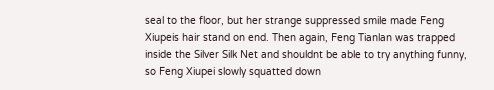seal to the floor, but her strange suppressed smile made Feng Xiupeis hair stand on end. Then again, Feng Tianlan was trapped inside the Silver Silk Net and shouldnt be able to try anything funny, so Feng Xiupei slowly squatted down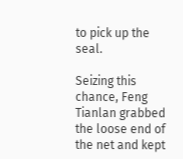to pick up the seal.

Seizing this chance, Feng Tianlan grabbed the loose end of the net and kept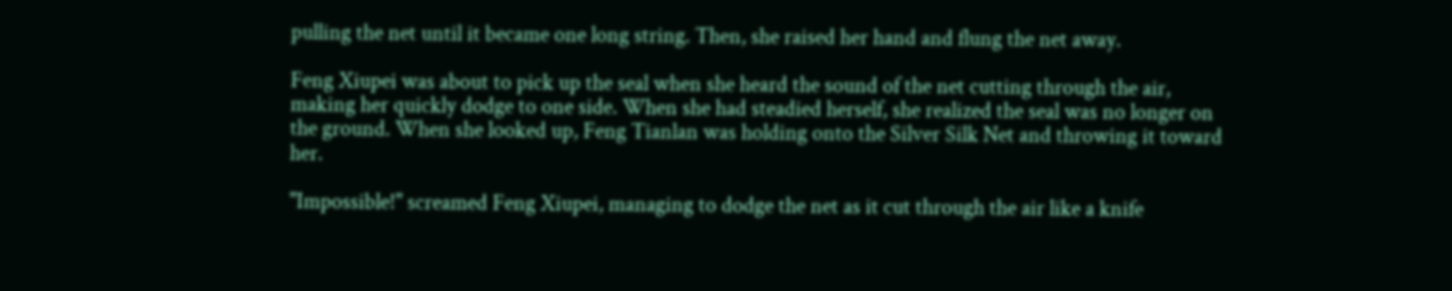pulling the net until it became one long string. Then, she raised her hand and flung the net away.

Feng Xiupei was about to pick up the seal when she heard the sound of the net cutting through the air, making her quickly dodge to one side. When she had steadied herself, she realized the seal was no longer on the ground. When she looked up, Feng Tianlan was holding onto the Silver Silk Net and throwing it toward her.

"Impossible!" screamed Feng Xiupei, managing to dodge the net as it cut through the air like a knife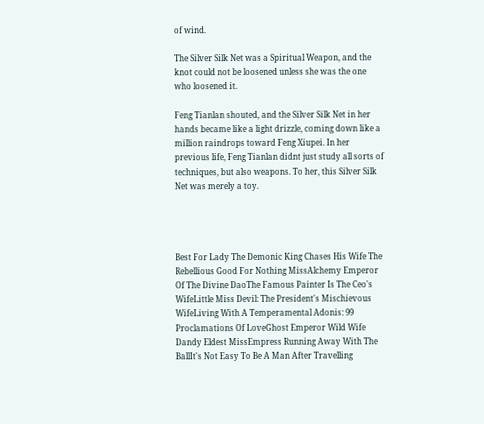of wind.

The Silver Silk Net was a Spiritual Weapon, and the knot could not be loosened unless she was the one who loosened it.

Feng Tianlan shouted, and the Silver Silk Net in her hands became like a light drizzle, coming down like a million raindrops toward Feng Xiupei. In her previous life, Feng Tianlan didnt just study all sorts of techniques, but also weapons. To her, this Silver Silk Net was merely a toy.




Best For Lady The Demonic King Chases His Wife The Rebellious Good For Nothing MissAlchemy Emperor Of The Divine DaoThe Famous Painter Is The Ceo's WifeLittle Miss Devil: The President's Mischievous WifeLiving With A Temperamental Adonis: 99 Proclamations Of LoveGhost Emperor Wild Wife Dandy Eldest MissEmpress Running Away With The BallIt's Not Easy To Be A Man After Travelling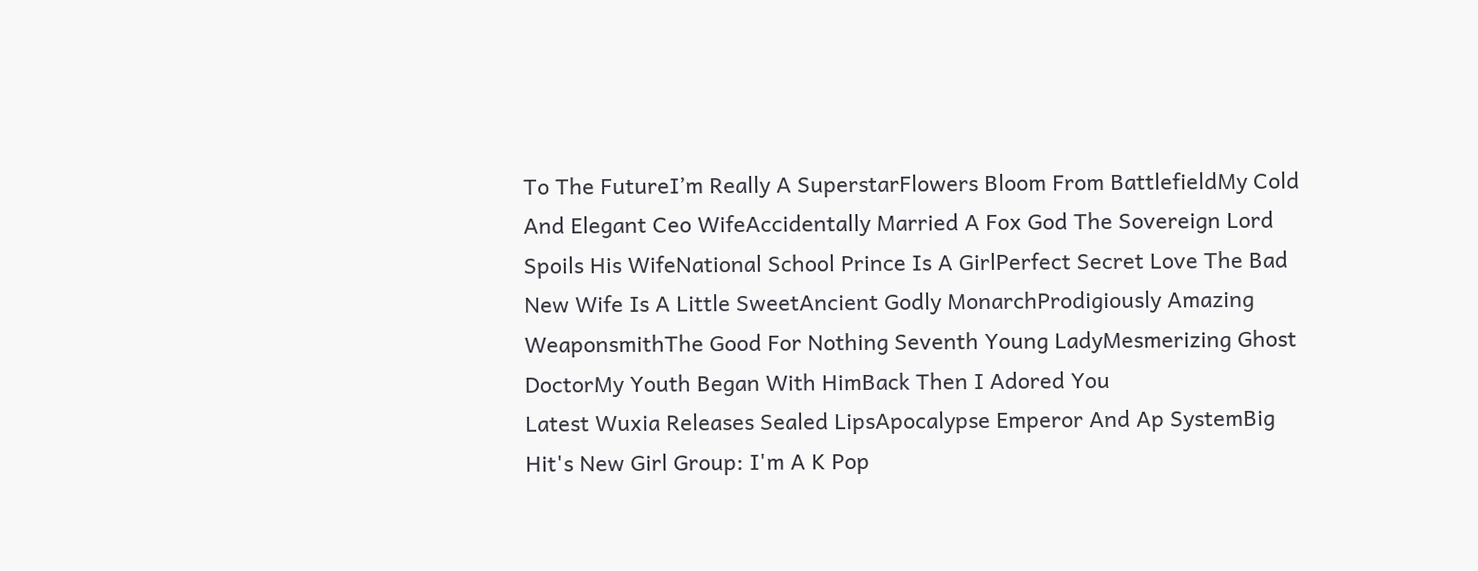To The FutureI’m Really A SuperstarFlowers Bloom From BattlefieldMy Cold And Elegant Ceo WifeAccidentally Married A Fox God The Sovereign Lord Spoils His WifeNational School Prince Is A GirlPerfect Secret Love The Bad New Wife Is A Little SweetAncient Godly MonarchProdigiously Amazing WeaponsmithThe Good For Nothing Seventh Young LadyMesmerizing Ghost DoctorMy Youth Began With HimBack Then I Adored You
Latest Wuxia Releases Sealed LipsApocalypse Emperor And Ap SystemBig Hit's New Girl Group: I'm A K Pop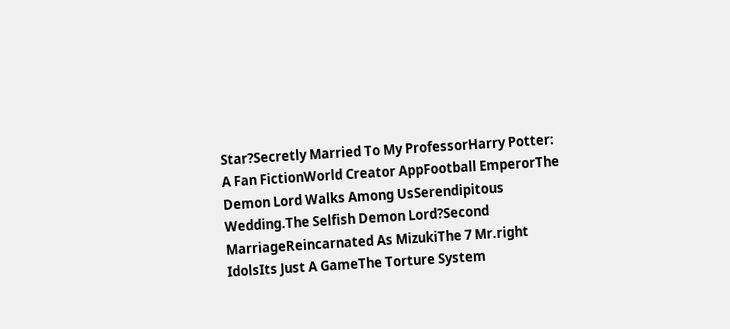Star?Secretly Married To My ProfessorHarry Potter: A Fan FictionWorld Creator AppFootball EmperorThe Demon Lord Walks Among UsSerendipitous Wedding.The Selfish Demon Lord?Second MarriageReincarnated As MizukiThe 7 Mr.right IdolsIts Just A GameThe Torture System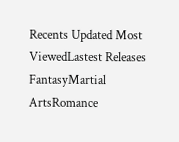Recents Updated Most ViewedLastest Releases
FantasyMartial ArtsRomance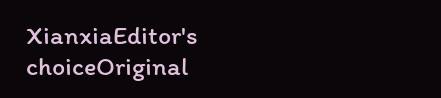XianxiaEditor's choiceOriginal